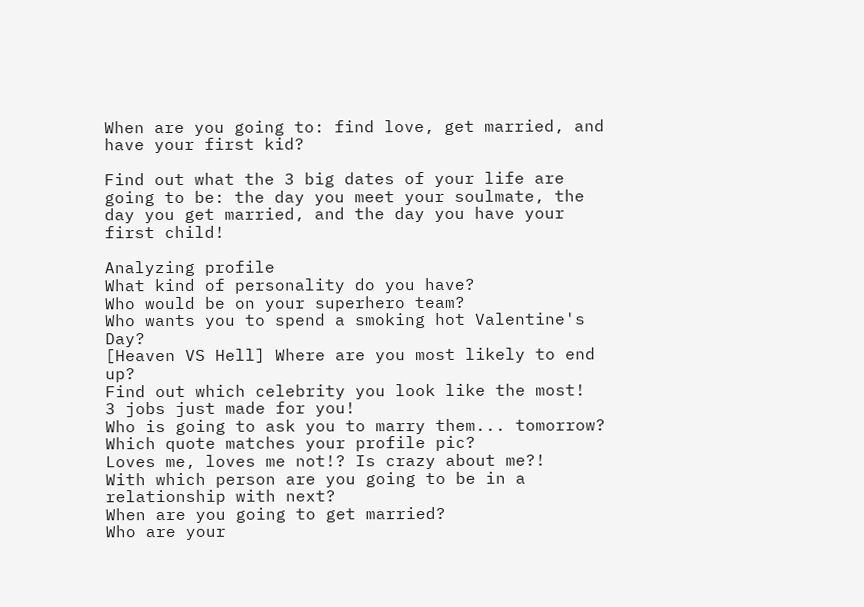When are you going to: find love, get married, and have your first kid?

Find out what the 3 big dates of your life are going to be: the day you meet your soulmate, the day you get married, and the day you have your first child!

Analyzing profile
What kind of personality do you have?
Who would be on your superhero team?
Who wants you to spend a smoking hot Valentine's Day?
[Heaven VS Hell] Where are you most likely to end up?
Find out which celebrity you look like the most!
3 jobs just made for you!
Who is going to ask you to marry them... tomorrow?
Which quote matches your profile pic?
Loves me, loves me not!? Is crazy about me?!
With which person are you going to be in a relationship with next?
When are you going to get married?
Who are your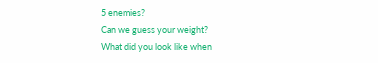5 enemies?
Can we guess your weight?
What did you look like when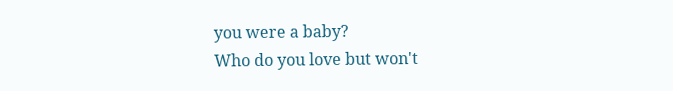you were a baby?
Who do you love but won't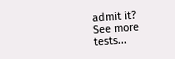admit it?
See more tests...